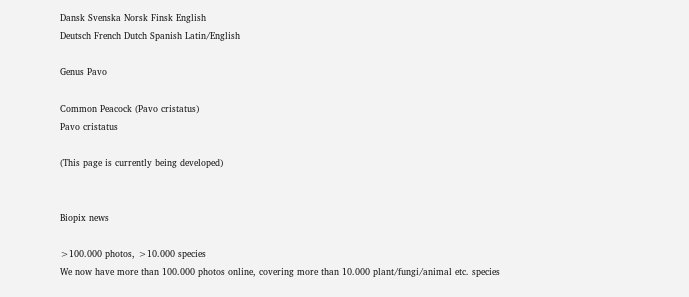Dansk Svenska Norsk Finsk English
Deutsch French Dutch Spanish Latin/English

Genus Pavo

Common Peacock (Pavo cristatus)
Pavo cristatus

(This page is currently being developed)


Biopix news

>100.000 photos, >10.000 species
We now have more than 100.000 photos online, covering more than 10.000 plant/fungi/animal etc. species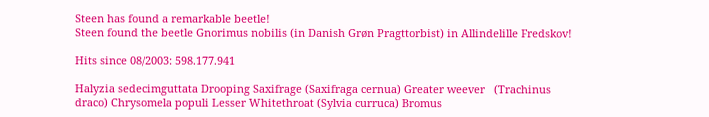Steen has found a remarkable beetle!
Steen found the beetle Gnorimus nobilis (in Danish Grøn Pragttorbist) in Allindelille Fredskov!

Hits since 08/2003: 598.177.941

Halyzia sedecimguttata Drooping Saxifrage (Saxifraga cernua) Greater weever   (Trachinus draco) Chrysomela populi Lesser Whitethroat (Sylvia curruca) Bromus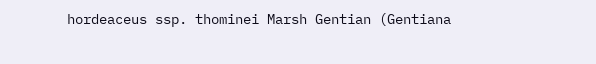hordeaceus ssp. thominei Marsh Gentian (Gentiana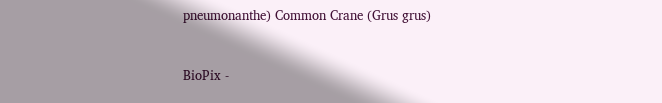pneumonanthe) Common Crane (Grus grus)


BioPix -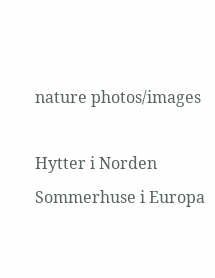nature photos/images

Hytter i Norden Sommerhuse i Europa